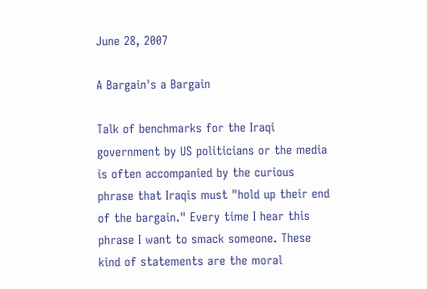June 28, 2007

A Bargain's a Bargain

Talk of benchmarks for the Iraqi government by US politicians or the media is often accompanied by the curious phrase that Iraqis must "hold up their end of the bargain." Every time I hear this phrase I want to smack someone. These kind of statements are the moral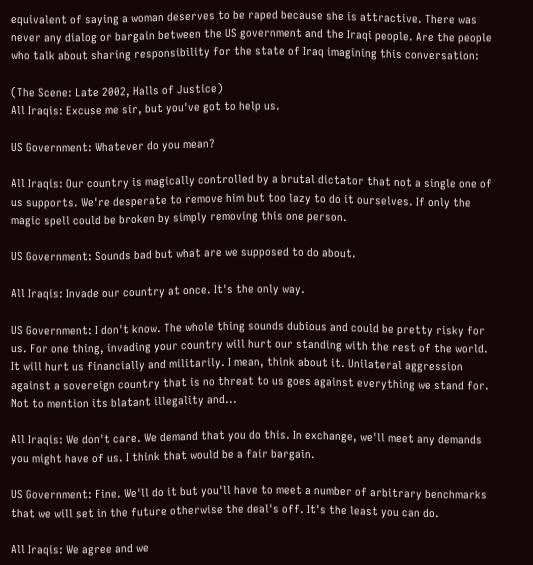equivalent of saying a woman deserves to be raped because she is attractive. There was never any dialog or bargain between the US government and the Iraqi people. Are the people who talk about sharing responsibility for the state of Iraq imagining this conversation:

(The Scene: Late 2002, Halls of Justice)
All Iraqis: Excuse me sir, but you've got to help us.

US Government: Whatever do you mean?

All Iraqis: Our country is magically controlled by a brutal dictator that not a single one of us supports. We're desperate to remove him but too lazy to do it ourselves. If only the magic spell could be broken by simply removing this one person.

US Government: Sounds bad but what are we supposed to do about.

All Iraqis: Invade our country at once. It's the only way.

US Government: I don't know. The whole thing sounds dubious and could be pretty risky for us. For one thing, invading your country will hurt our standing with the rest of the world. It will hurt us financially and militarily. I mean, think about it. Unilateral aggression against a sovereign country that is no threat to us goes against everything we stand for. Not to mention its blatant illegality and...

All Iraqis: We don't care. We demand that you do this. In exchange, we'll meet any demands you might have of us. I think that would be a fair bargain.

US Government: Fine. We'll do it but you'll have to meet a number of arbitrary benchmarks that we will set in the future otherwise the deal's off. It's the least you can do.

All Iraqis: We agree and we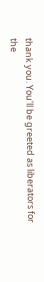thank you. You'll be greeted as liberators for the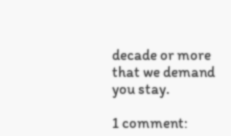decade or more that we demand you stay.

1 comment: